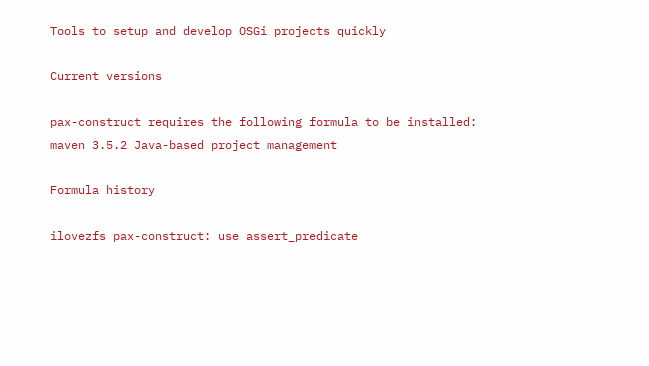Tools to setup and develop OSGi projects quickly

Current versions

pax-construct requires the following formula to be installed:
maven 3.5.2 Java-based project management

Formula history

ilovezfs pax-construct: use assert_predicate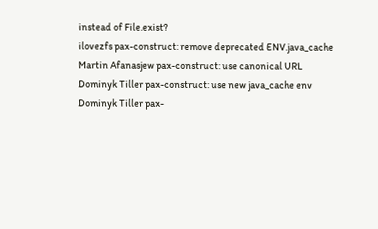instead of File.exist?
ilovezfs pax-construct: remove deprecated ENV.java_cache
Martin Afanasjew pax-construct: use canonical URL
Dominyk Tiller pax-construct: use new java_cache env
Dominyk Tiller pax-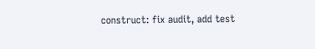construct: fix audit, add test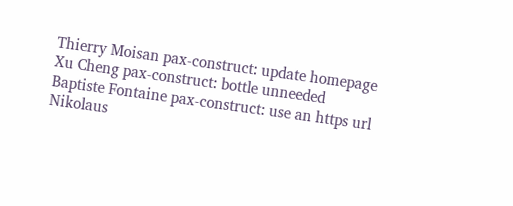Thierry Moisan pax-construct: update homepage
Xu Cheng pax-construct: bottle unneeded
Baptiste Fontaine pax-construct: use an https url
Nikolaus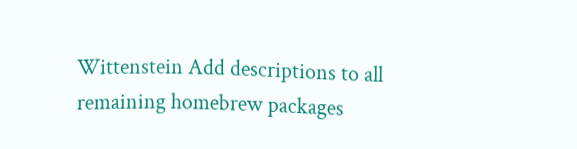Wittenstein Add descriptions to all remaining homebrew packages